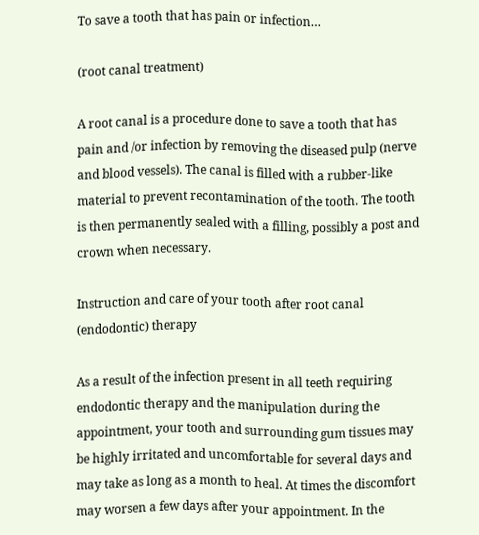To save a tooth that has pain or infection…

(root canal treatment)

A root canal is a procedure done to save a tooth that has pain and /or infection by removing the diseased pulp (nerve and blood vessels). The canal is filled with a rubber-like material to prevent recontamination of the tooth. The tooth is then permanently sealed with a filling, possibly a post and crown when necessary.

Instruction and care of your tooth after root canal (endodontic) therapy

As a result of the infection present in all teeth requiring endodontic therapy and the manipulation during the appointment, your tooth and surrounding gum tissues may be highly irritated and uncomfortable for several days and may take as long as a month to heal. At times the discomfort may worsen a few days after your appointment. In the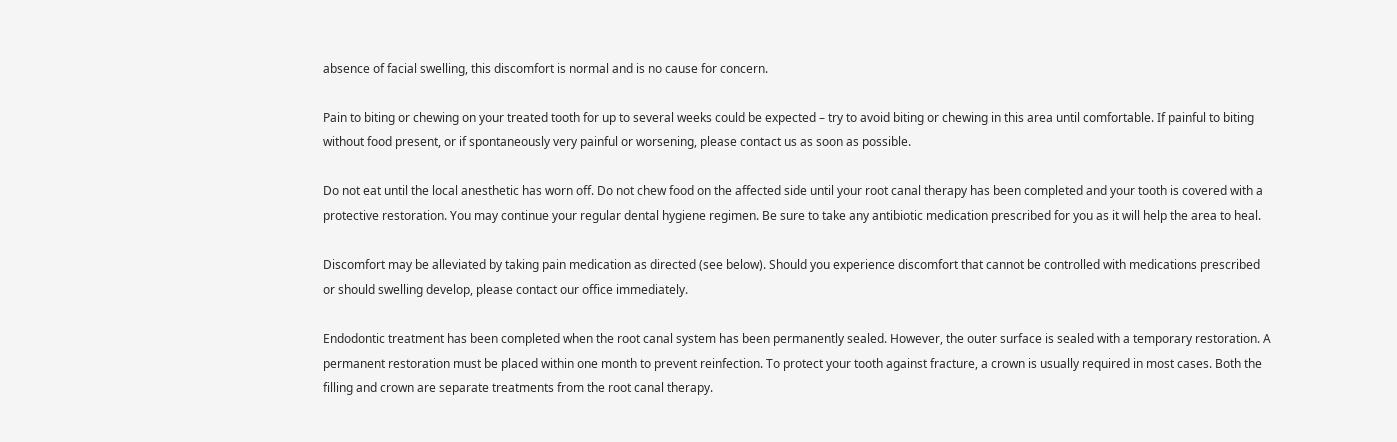absence of facial swelling, this discomfort is normal and is no cause for concern.

Pain to biting or chewing on your treated tooth for up to several weeks could be expected – try to avoid biting or chewing in this area until comfortable. If painful to biting without food present, or if spontaneously very painful or worsening, please contact us as soon as possible.

Do not eat until the local anesthetic has worn off. Do not chew food on the affected side until your root canal therapy has been completed and your tooth is covered with a protective restoration. You may continue your regular dental hygiene regimen. Be sure to take any antibiotic medication prescribed for you as it will help the area to heal.

Discomfort may be alleviated by taking pain medication as directed (see below). Should you experience discomfort that cannot be controlled with medications prescribed or should swelling develop, please contact our office immediately.

Endodontic treatment has been completed when the root canal system has been permanently sealed. However, the outer surface is sealed with a temporary restoration. A permanent restoration must be placed within one month to prevent reinfection. To protect your tooth against fracture, a crown is usually required in most cases. Both the filling and crown are separate treatments from the root canal therapy.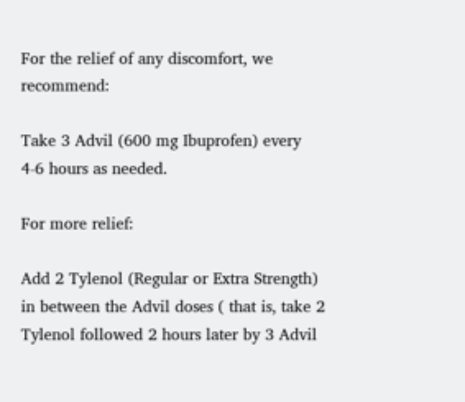For the relief of any discomfort, we recommend:

Take 3 Advil (600 mg Ibuprofen) every 4-6 hours as needed.

For more relief:

Add 2 Tylenol (Regular or Extra Strength) in between the Advil doses ( that is, take 2 Tylenol followed 2 hours later by 3 Advil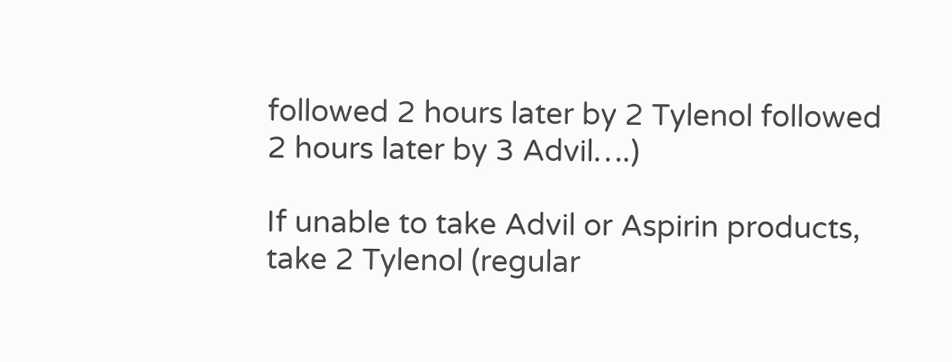followed 2 hours later by 2 Tylenol followed 2 hours later by 3 Advil….)

If unable to take Advil or Aspirin products, take 2 Tylenol (regular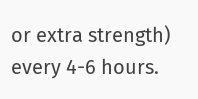or extra strength) every 4-6 hours.